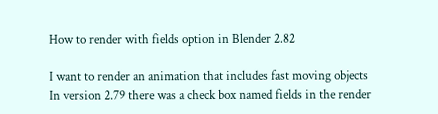How to render with fields option in Blender 2.82

I want to render an animation that includes fast moving objects
In version 2.79 there was a check box named fields in the render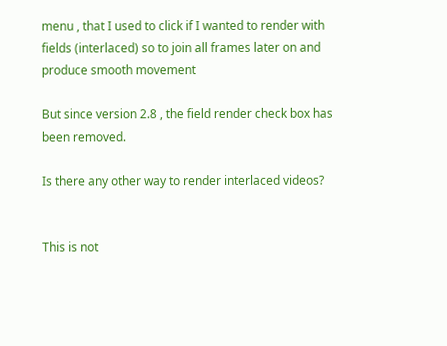menu , that I used to click if I wanted to render with fields (interlaced) so to join all frames later on and produce smooth movement

But since version 2.8 , the field render check box has been removed.

Is there any other way to render interlaced videos?


This is not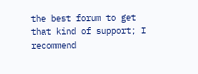the best forum to get that kind of support; I recommend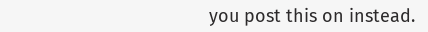you post this on instead.